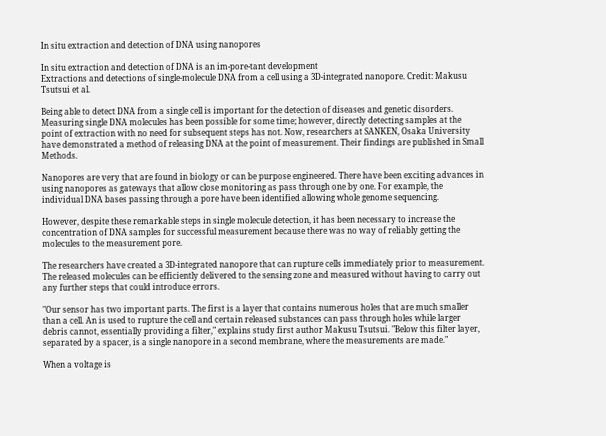In situ extraction and detection of DNA using nanopores

In situ extraction and detection of DNA is an im-pore-tant development
Extractions and detections of single-molecule DNA from a cell using a 3D-integrated nanopore. Credit: Makusu Tsutsui et al.

Being able to detect DNA from a single cell is important for the detection of diseases and genetic disorders. Measuring single DNA molecules has been possible for some time; however, directly detecting samples at the point of extraction with no need for subsequent steps has not. Now, researchers at SANKEN, Osaka University have demonstrated a method of releasing DNA at the point of measurement. Their findings are published in Small Methods.

Nanopores are very that are found in biology or can be purpose engineered. There have been exciting advances in using nanopores as gateways that allow close monitoring as pass through one by one. For example, the individual DNA bases passing through a pore have been identified allowing whole genome sequencing.

However, despite these remarkable steps in single molecule detection, it has been necessary to increase the concentration of DNA samples for successful measurement because there was no way of reliably getting the molecules to the measurement pore.

The researchers have created a 3D-integrated nanopore that can rupture cells immediately prior to measurement. The released molecules can be efficiently delivered to the sensing zone and measured without having to carry out any further steps that could introduce errors.

"Our sensor has two important parts. The first is a layer that contains numerous holes that are much smaller than a cell. An is used to rupture the cell and certain released substances can pass through holes while larger debris cannot, essentially providing a filter," explains study first author Makusu Tsutsui. "Below this filter layer, separated by a spacer, is a single nanopore in a second membrane, where the measurements are made."

When a voltage is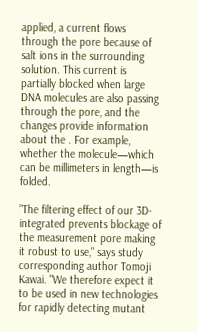applied, a current flows through the pore because of salt ions in the surrounding solution. This current is partially blocked when large DNA molecules are also passing through the pore, and the changes provide information about the . For example, whether the molecule—which can be millimeters in length—is folded.

"The filtering effect of our 3D-integrated prevents blockage of the measurement pore making it robust to use," says study corresponding author Tomoji Kawai. "We therefore expect it to be used in new technologies for rapidly detecting mutant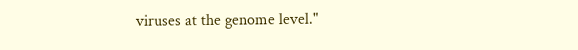viruses at the genome level."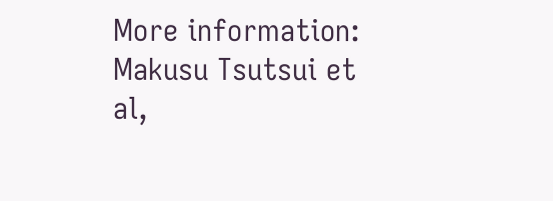More information: Makusu Tsutsui et al,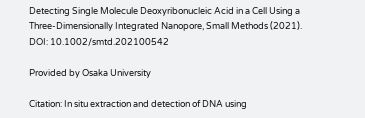Detecting Single Molecule Deoxyribonucleic Acid in a Cell Using a Three‐Dimensionally Integrated Nanopore, Small Methods (2021). DOI: 10.1002/smtd.202100542

Provided by Osaka University

Citation: In situ extraction and detection of DNA using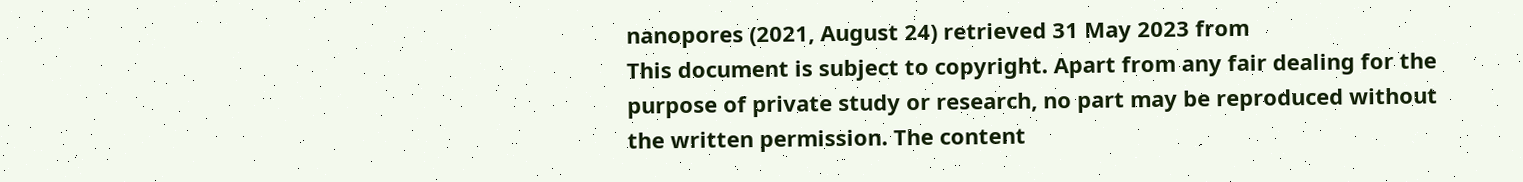nanopores (2021, August 24) retrieved 31 May 2023 from
This document is subject to copyright. Apart from any fair dealing for the purpose of private study or research, no part may be reproduced without the written permission. The content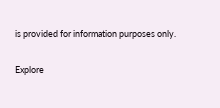is provided for information purposes only.

Explore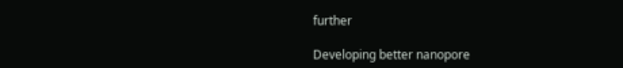further

Developing better nanopore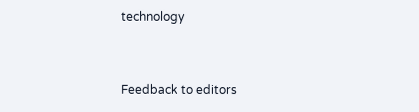technology


Feedback to editors